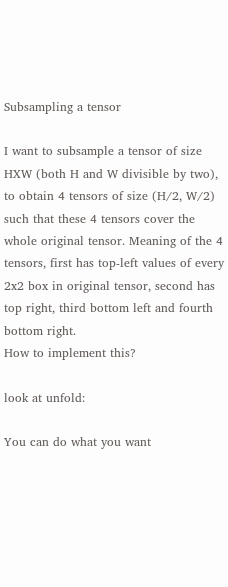Subsampling a tensor

I want to subsample a tensor of size HXW (both H and W divisible by two), to obtain 4 tensors of size (H/2, W/2) such that these 4 tensors cover the whole original tensor. Meaning of the 4 tensors, first has top-left values of every 2x2 box in original tensor, second has top right, third bottom left and fourth bottom right.
How to implement this?

look at unfold:

You can do what you want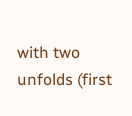with two unfolds (first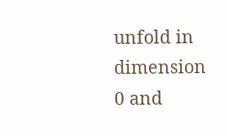unfold in dimension 0 and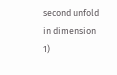second unfold in dimension 1)